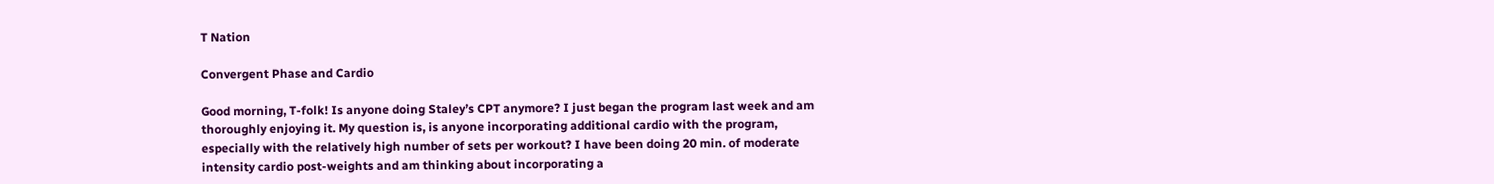T Nation

Convergent Phase and Cardio

Good morning, T-folk! Is anyone doing Staley’s CPT anymore? I just began the program last week and am thoroughly enjoying it. My question is, is anyone incorporating additional cardio with the program, especially with the relatively high number of sets per workout? I have been doing 20 min. of moderate intensity cardio post-weights and am thinking about incorporating a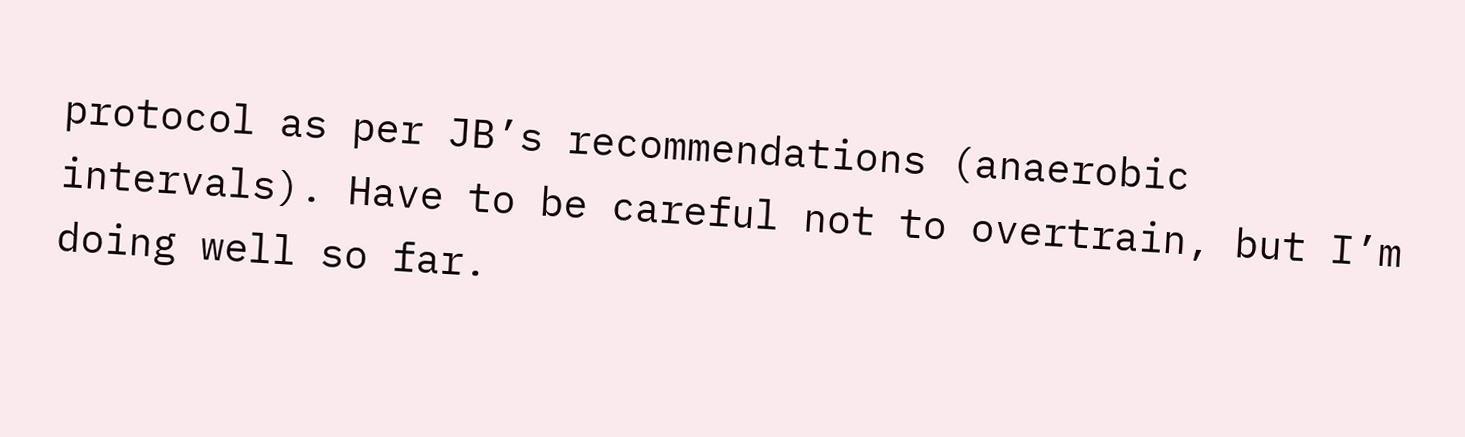protocol as per JB’s recommendations (anaerobic intervals). Have to be careful not to overtrain, but I’m doing well so far.